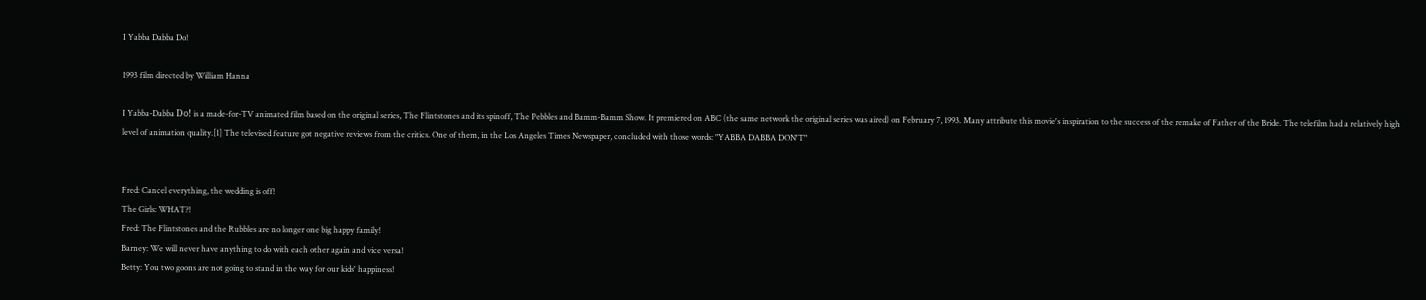I Yabba Dabba Do!

1993 film directed by William Hanna

I Yabba-Dabba Doǃ is a made-for-TV animated film based on the original series, The Flintstones and its spinoff, The Pebbles and Bamm-Bamm Show. It premiered on ABC (the same network the original series was aired) on February 7, 1993. Many attribute this movie's inspiration to the success of the remake of Father of the Bride. The telefilm had a relatively high level of animation quality.[1] The televised feature got negative reviews from the critics. One of them, in the Los Angeles Times Newspaper, concluded with those words: "YABBA DABBA DON'T"


Fred: Cancel everything, the wedding is off!
The Girls: WHAT?!
Fred: The Flintstones and the Rubbles are no longer one big happy family!
Barney: We will never have anything to do with each other again and vice versa!
Betty: You two goons are not going to stand in the way for our kids' happiness!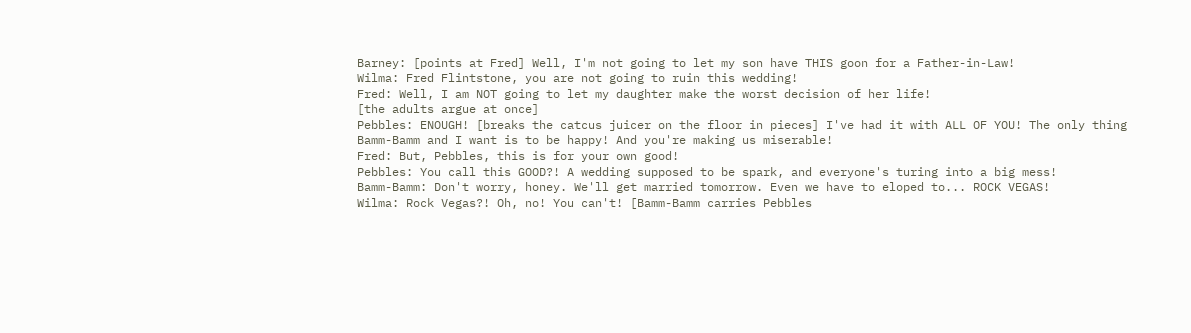Barney: [points at Fred] Well, I'm not going to let my son have THIS goon for a Father-in-Law!
Wilma: Fred Flintstone, you are not going to ruin this wedding!
Fred: Well, I am NOT going to let my daughter make the worst decision of her life!
[the adults argue at once]
Pebbles: ENOUGH! [breaks the catcus juicer on the floor in pieces] I've had it with ALL OF YOU! The only thing Bamm-Bamm and I want is to be happy! And you're making us miserable!
Fred: But, Pebbles, this is for your own good!
Pebbles: You call this GOOD?! A wedding supposed to be spark, and everyone's turing into a big mess!
Bamm-Bamm: Don't worry, honey. We'll get married tomorrow. Even we have to eloped to... ROCK VEGAS!
Wilma: Rock Vegas?! Oh, no! You can't! [Bamm-Bamm carries Pebbles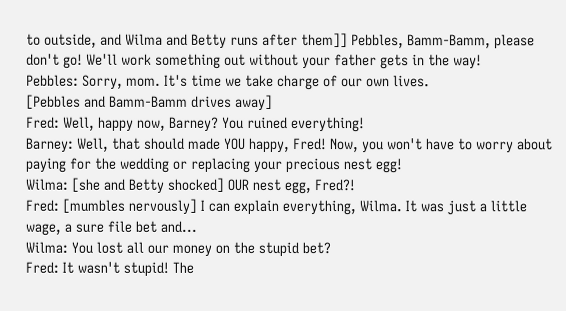to outside, and Wilma and Betty runs after them]] Pebbles, Bamm-Bamm, please don't go! We'll work something out without your father gets in the way!
Pebbles: Sorry, mom. It's time we take charge of our own lives.
[Pebbles and Bamm-Bamm drives away]
Fred: Well, happy now, Barney? You ruined everything!
Barney: Well, that should made YOU happy, Fred! Now, you won't have to worry about paying for the wedding or replacing your precious nest egg!
Wilma: [she and Betty shocked] OUR nest egg, Fred?!
Fred: [mumbles nervously] I can explain everything, Wilma. It was just a little wage, a sure file bet and...
Wilma: You lost all our money on the stupid bet?
Fred: It wasn't stupid! The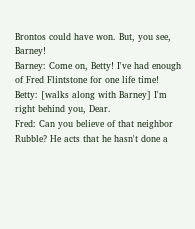Brontos could have won. But, you see, Barney!
Barney: Come on, Betty! I've had enough of Fred Flintstone for one life time!
Betty: [walks along with Barney] I'm right behind you, Dear.
Fred: Can you believe of that neighbor Rubble? He acts that he hasn't done a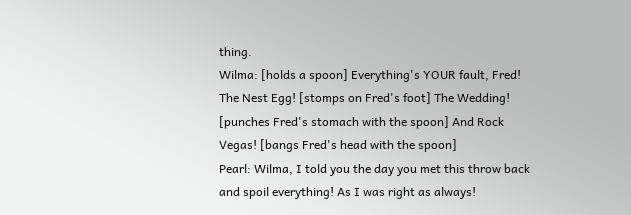thing.
Wilma: [holds a spoon] Everything's YOUR fault, Fred! The Nest Egg! [stomps on Fred's foot] The Wedding! [punches Fred's stomach with the spoon] And Rock Vegas! [bangs Fred's head with the spoon]
Pearl: Wilma, I told you the day you met this throw back and spoil everything! As I was right as always!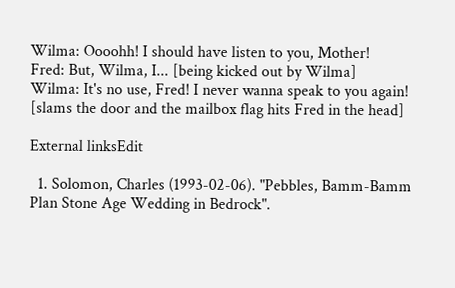Wilma: Oooohh! I should have listen to you, Mother!
Fred: But, Wilma, I... [being kicked out by Wilma]
Wilma: It's no use, Fred! I never wanna speak to you again! [slams the door and the mailbox flag hits Fred in the head]

External linksEdit

  1. Solomon, Charles (1993-02-06). "Pebbles, Bamm-Bamm Plan Stone Age Wedding in Bedrock".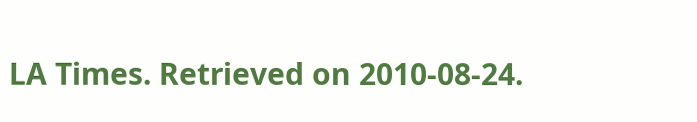LA Times. Retrieved on 2010-08-24.